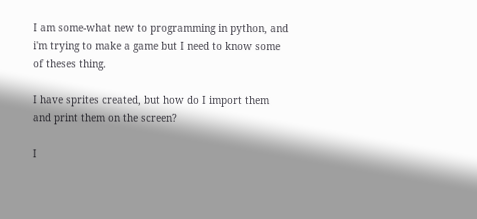I am some-what new to programming in python, and i'm trying to make a game but I need to know some of theses thing.

I have sprites created, but how do I import them and print them on the screen?

I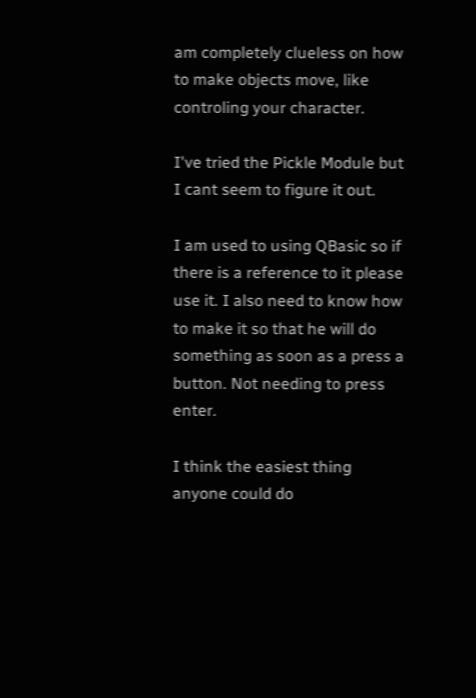am completely clueless on how to make objects move, like controling your character.

I've tried the Pickle Module but I cant seem to figure it out.

I am used to using QBasic so if there is a reference to it please use it. I also need to know how to make it so that he will do something as soon as a press a button. Not needing to press enter.

I think the easiest thing anyone could do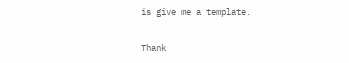is give me a template.

Thank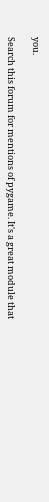you.

Search this forum for mentions of pygame. It's a great module that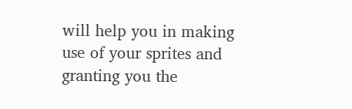will help you in making use of your sprites and granting you the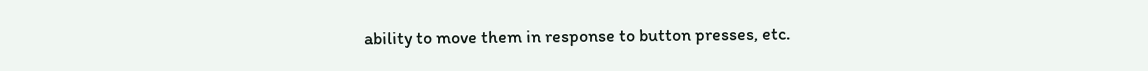ability to move them in response to button presses, etc.